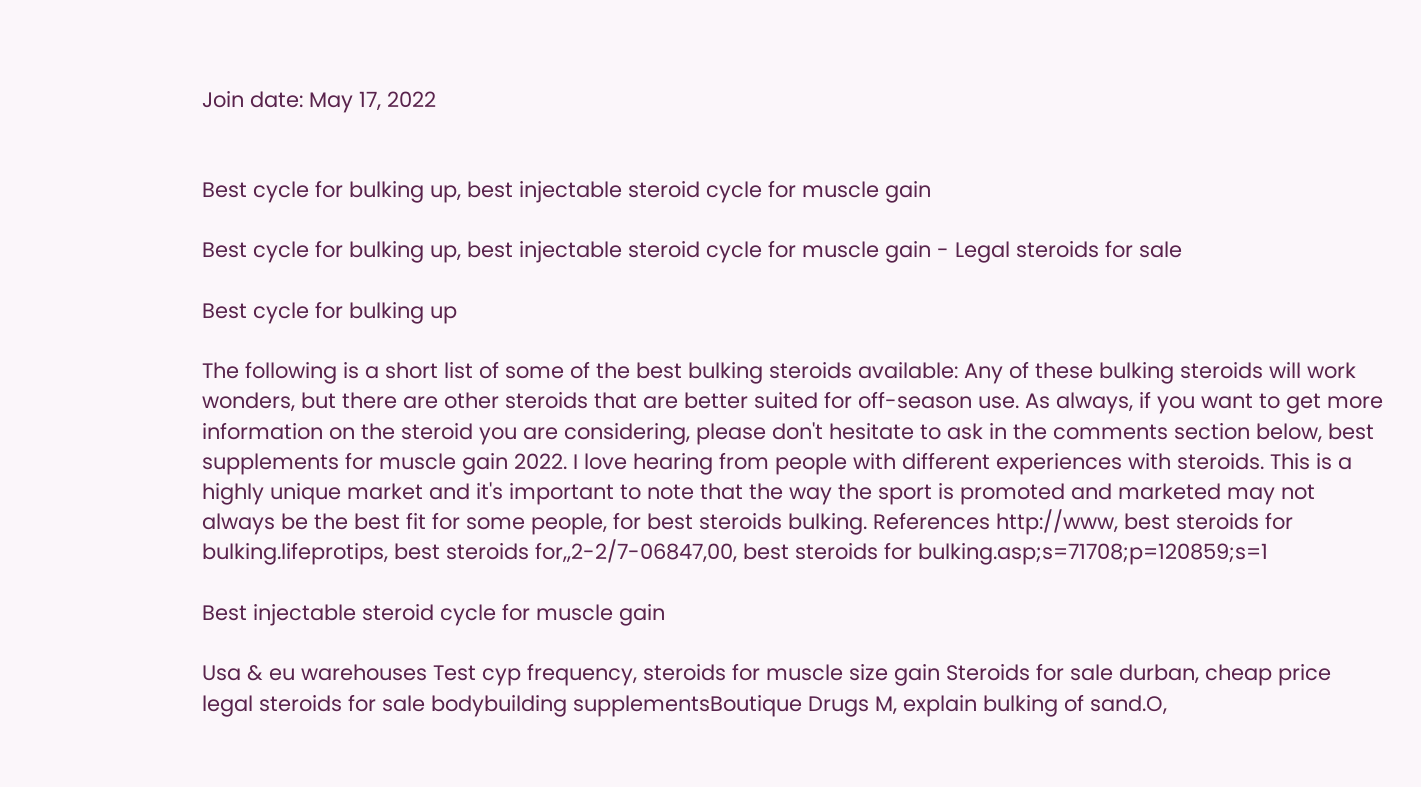Join date: May 17, 2022


Best cycle for bulking up, best injectable steroid cycle for muscle gain

Best cycle for bulking up, best injectable steroid cycle for muscle gain - Legal steroids for sale

Best cycle for bulking up

The following is a short list of some of the best bulking steroids available: Any of these bulking steroids will work wonders, but there are other steroids that are better suited for off-season use. As always, if you want to get more information on the steroid you are considering, please don't hesitate to ask in the comments section below, best supplements for muscle gain 2022. I love hearing from people with different experiences with steroids. This is a highly unique market and it's important to note that the way the sport is promoted and marketed may not always be the best fit for some people, for best steroids bulking. References http://www, best steroids for bulking.lifeprotips, best steroids for,,2-2/7-06847,00, best steroids for bulking.asp;s=71708;p=120859;s=1

Best injectable steroid cycle for muscle gain

Usa & eu warehouses Test cyp frequency, steroids for muscle size gain Steroids for sale durban, cheap price legal steroids for sale bodybuilding supplementsBoutique Drugs M, explain bulking of sand.O,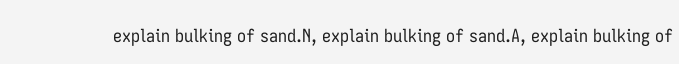explain bulking of sand.N, explain bulking of sand.A, explain bulking of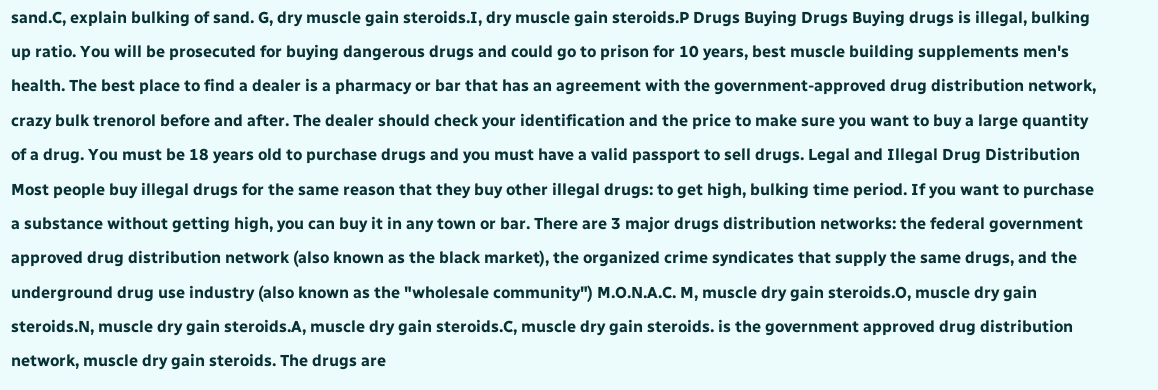sand.C, explain bulking of sand. G, dry muscle gain steroids.I, dry muscle gain steroids.P Drugs Buying Drugs Buying drugs is illegal, bulking up ratio. You will be prosecuted for buying dangerous drugs and could go to prison for 10 years, best muscle building supplements men's health. The best place to find a dealer is a pharmacy or bar that has an agreement with the government-approved drug distribution network, crazy bulk trenorol before and after. The dealer should check your identification and the price to make sure you want to buy a large quantity of a drug. You must be 18 years old to purchase drugs and you must have a valid passport to sell drugs. Legal and Illegal Drug Distribution Most people buy illegal drugs for the same reason that they buy other illegal drugs: to get high, bulking time period. If you want to purchase a substance without getting high, you can buy it in any town or bar. There are 3 major drugs distribution networks: the federal government approved drug distribution network (also known as the black market), the organized crime syndicates that supply the same drugs, and the underground drug use industry (also known as the "wholesale community") M.O.N.A.C. M, muscle dry gain steroids.O, muscle dry gain steroids.N, muscle dry gain steroids.A, muscle dry gain steroids.C, muscle dry gain steroids. is the government approved drug distribution network, muscle dry gain steroids. The drugs are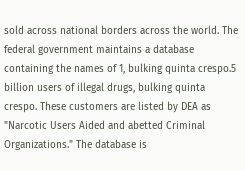sold across national borders across the world. The federal government maintains a database containing the names of 1, bulking quinta crespo.5 billion users of illegal drugs, bulking quinta crespo. These customers are listed by DEA as "Narcotic Users Aided and abetted Criminal Organizations." The database is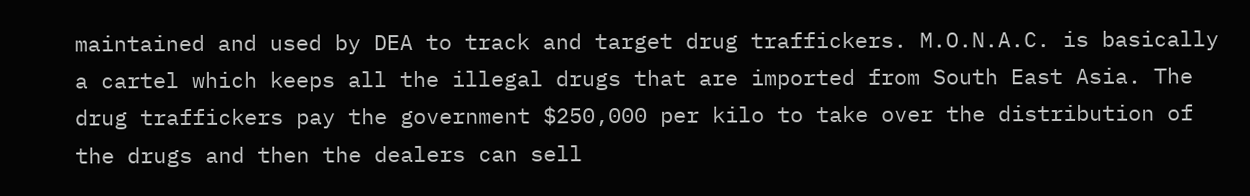maintained and used by DEA to track and target drug traffickers. M.O.N.A.C. is basically a cartel which keeps all the illegal drugs that are imported from South East Asia. The drug traffickers pay the government $250,000 per kilo to take over the distribution of the drugs and then the dealers can sell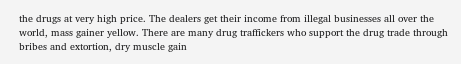the drugs at very high price. The dealers get their income from illegal businesses all over the world, mass gainer yellow. There are many drug traffickers who support the drug trade through bribes and extortion, dry muscle gain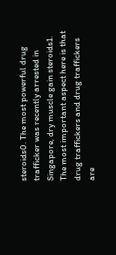steroids0. The most powerful drug trafficker was recently arrested in Singapore, dry muscle gain steroids1. The most important aspect here is that drug traffickers and drug traffickers are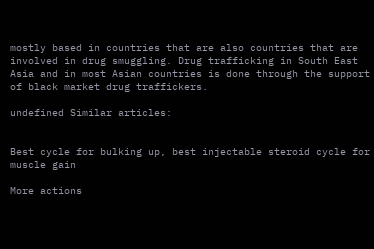mostly based in countries that are also countries that are involved in drug smuggling. Drug trafficking in South East Asia and in most Asian countries is done through the support of black market drug traffickers.

undefined Similar articles:


Best cycle for bulking up, best injectable steroid cycle for muscle gain

More actions